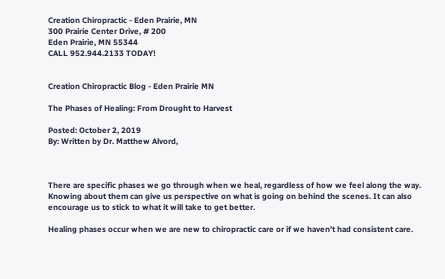Creation Chiropractic - Eden Prairie, MN
300 Prairie Center Drive, # 200
Eden Prairie, MN 55344
CALL 952.944.2133 TODAY!


Creation Chiropractic Blog - Eden Prairie MN

The Phases of Healing: From Drought to Harvest

Posted: October 2, 2019
By: Written by Dr. Matthew Alvord,



There are specific phases we go through when we heal, regardless of how we feel along the way.  Knowing about them can give us perspective on what is going on behind the scenes. It can also encourage us to stick to what it will take to get better.

Healing phases occur when we are new to chiropractic care or if we haven’t had consistent care.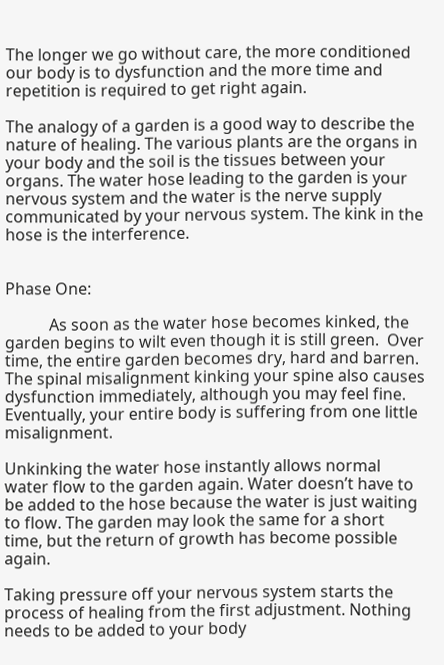The longer we go without care, the more conditioned our body is to dysfunction and the more time and repetition is required to get right again.

The analogy of a garden is a good way to describe the nature of healing. The various plants are the organs in your body and the soil is the tissues between your organs. The water hose leading to the garden is your nervous system and the water is the nerve supply communicated by your nervous system. The kink in the hose is the interference.


Phase One:

           As soon as the water hose becomes kinked, the garden begins to wilt even though it is still green.  Over time, the entire garden becomes dry, hard and barren. The spinal misalignment kinking your spine also causes dysfunction immediately, although you may feel fine. Eventually, your entire body is suffering from one little misalignment.

Unkinking the water hose instantly allows normal water flow to the garden again. Water doesn’t have to be added to the hose because the water is just waiting to flow. The garden may look the same for a short time, but the return of growth has become possible again.

Taking pressure off your nervous system starts the process of healing from the first adjustment. Nothing needs to be added to your body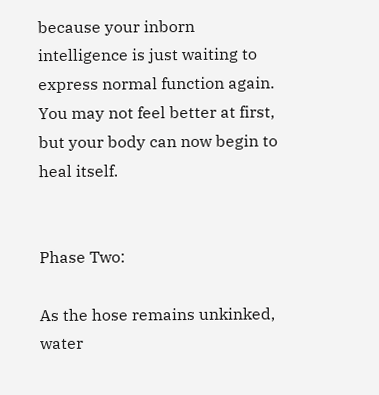because your inborn intelligence is just waiting to express normal function again. You may not feel better at first, but your body can now begin to heal itself.


Phase Two:

As the hose remains unkinked, water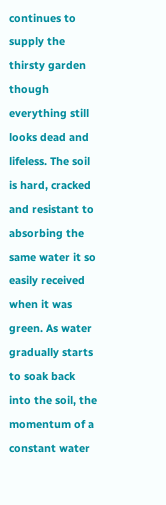continues to supply the thirsty garden though everything still looks dead and lifeless. The soil is hard, cracked and resistant to absorbing the same water it so easily received when it was green. As water gradually starts to soak back into the soil, the momentum of a constant water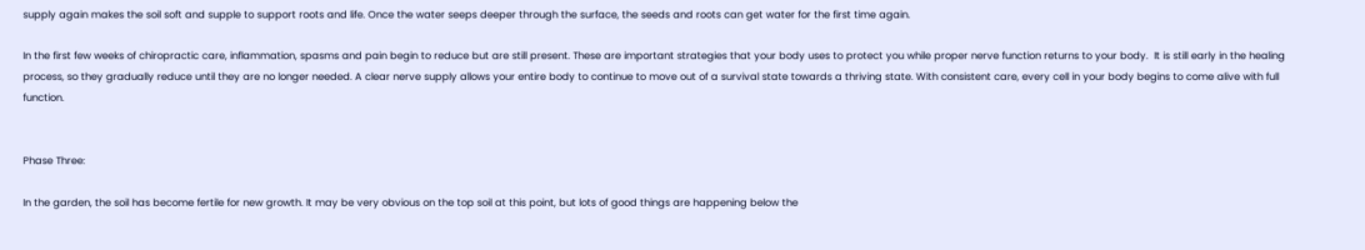supply again makes the soil soft and supple to support roots and life. Once the water seeps deeper through the surface, the seeds and roots can get water for the first time again.

In the first few weeks of chiropractic care, inflammation, spasms and pain begin to reduce but are still present. These are important strategies that your body uses to protect you while proper nerve function returns to your body.  It is still early in the healing process, so they gradually reduce until they are no longer needed. A clear nerve supply allows your entire body to continue to move out of a survival state towards a thriving state. With consistent care, every cell in your body begins to come alive with full function.


Phase Three:

In the garden, the soil has become fertile for new growth. It may be very obvious on the top soil at this point, but lots of good things are happening below the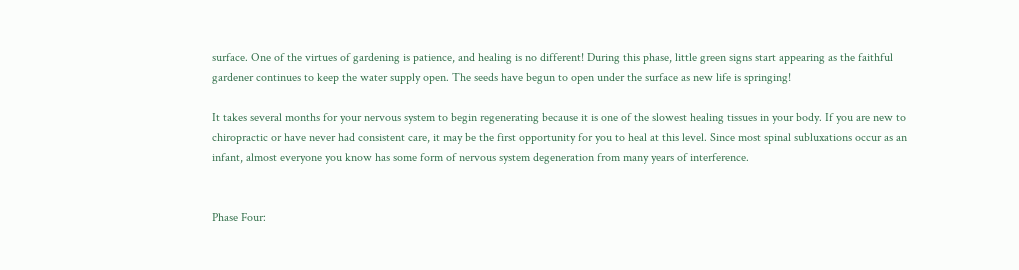surface. One of the virtues of gardening is patience, and healing is no different! During this phase, little green signs start appearing as the faithful gardener continues to keep the water supply open. The seeds have begun to open under the surface as new life is springing!

It takes several months for your nervous system to begin regenerating because it is one of the slowest healing tissues in your body. If you are new to chiropractic or have never had consistent care, it may be the first opportunity for you to heal at this level. Since most spinal subluxations occur as an infant, almost everyone you know has some form of nervous system degeneration from many years of interference.


Phase Four: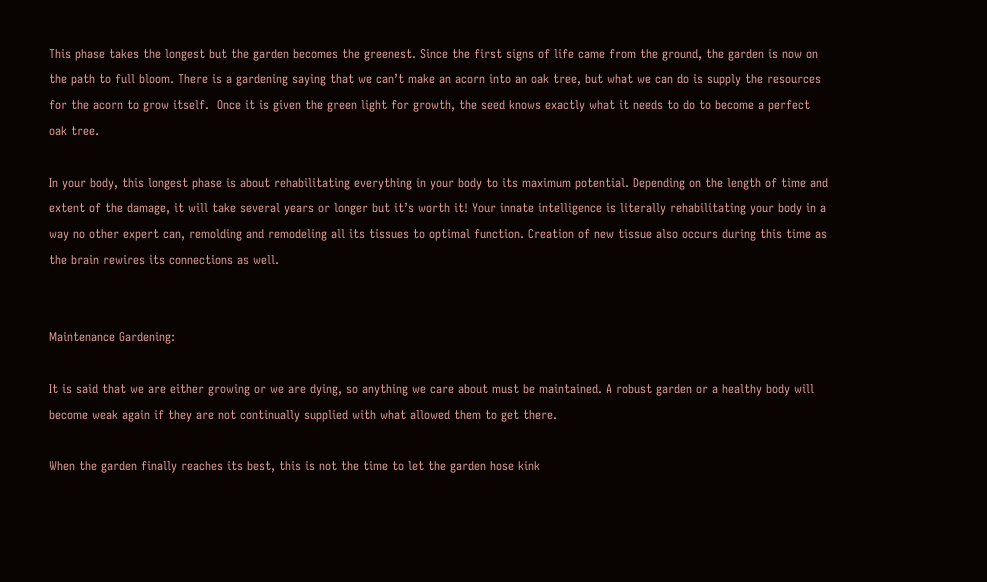This phase takes the longest but the garden becomes the greenest. Since the first signs of life came from the ground, the garden is now on the path to full bloom. There is a gardening saying that we can’t make an acorn into an oak tree, but what we can do is supply the resources for the acorn to grow itself.  Once it is given the green light for growth, the seed knows exactly what it needs to do to become a perfect oak tree.

In your body, this longest phase is about rehabilitating everything in your body to its maximum potential. Depending on the length of time and extent of the damage, it will take several years or longer but it’s worth it! Your innate intelligence is literally rehabilitating your body in a way no other expert can, remolding and remodeling all its tissues to optimal function. Creation of new tissue also occurs during this time as the brain rewires its connections as well.


Maintenance Gardening:

It is said that we are either growing or we are dying, so anything we care about must be maintained. A robust garden or a healthy body will become weak again if they are not continually supplied with what allowed them to get there.

When the garden finally reaches its best, this is not the time to let the garden hose kink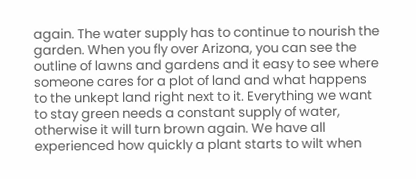again. The water supply has to continue to nourish the garden. When you fly over Arizona, you can see the outline of lawns and gardens and it easy to see where someone cares for a plot of land and what happens to the unkept land right next to it. Everything we want to stay green needs a constant supply of water, otherwise it will turn brown again. We have all experienced how quickly a plant starts to wilt when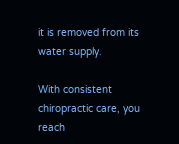it is removed from its water supply.

With consistent chiropractic care, you reach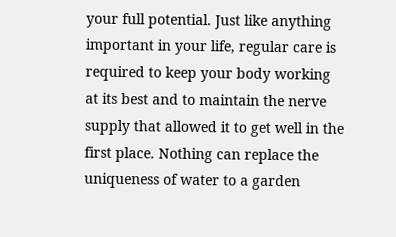your full potential. Just like anything important in your life, regular care is required to keep your body working at its best and to maintain the nerve supply that allowed it to get well in the first place. Nothing can replace the uniqueness of water to a garden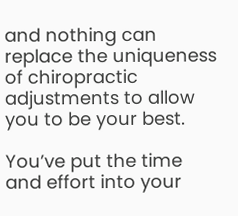and nothing can replace the uniqueness of chiropractic adjustments to allow you to be your best.

You’ve put the time and effort into your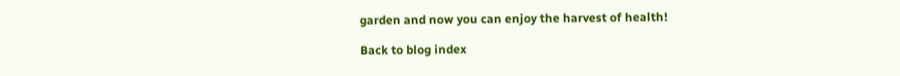garden and now you can enjoy the harvest of health!

Back to blog index